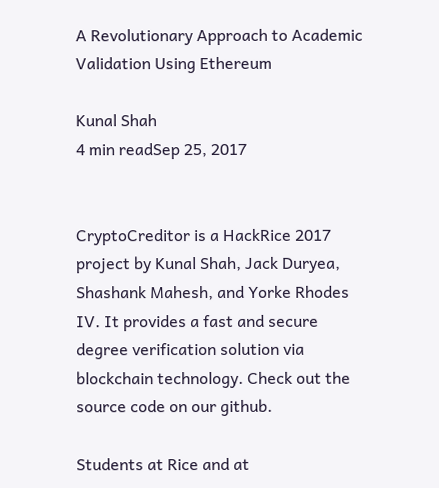A Revolutionary Approach to Academic Validation Using Ethereum

Kunal Shah
4 min readSep 25, 2017


CryptoCreditor is a HackRice 2017 project by Kunal Shah, Jack Duryea, Shashank Mahesh, and Yorke Rhodes IV. It provides a fast and secure degree verification solution via blockchain technology. Check out the source code on our github.

Students at Rice and at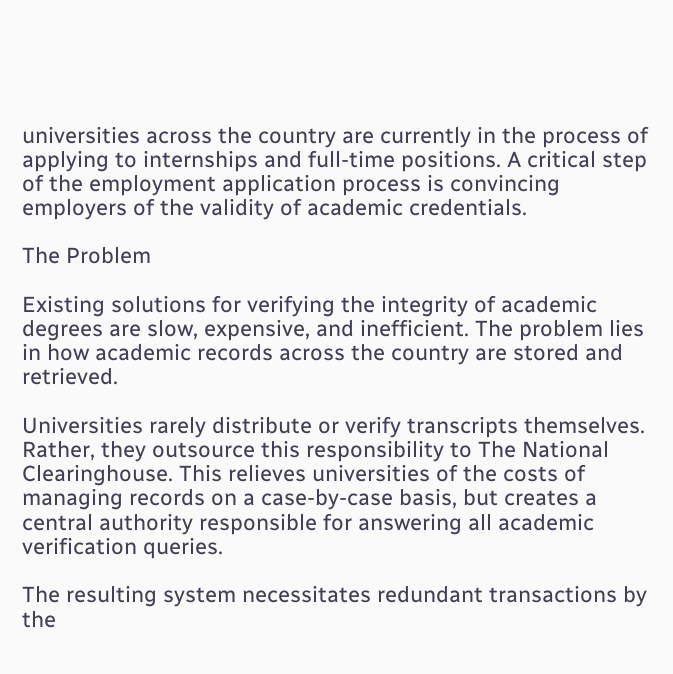universities across the country are currently in the process of applying to internships and full-time positions. A critical step of the employment application process is convincing employers of the validity of academic credentials.

The Problem

Existing solutions for verifying the integrity of academic degrees are slow, expensive, and inefficient. The problem lies in how academic records across the country are stored and retrieved.

Universities rarely distribute or verify transcripts themselves. Rather, they outsource this responsibility to The National Clearinghouse. This relieves universities of the costs of managing records on a case-by-case basis, but creates a central authority responsible for answering all academic verification queries.

The resulting system necessitates redundant transactions by the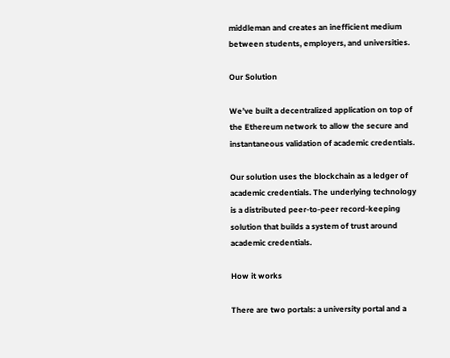middleman and creates an inefficient medium between students, employers, and universities.

Our Solution

We’ve built a decentralized application on top of the Ethereum network to allow the secure and instantaneous validation of academic credentials.

Our solution uses the blockchain as a ledger of academic credentials. The underlying technology is a distributed peer-to-peer record-keeping solution that builds a system of trust around academic credentials.

How it works

There are two portals: a university portal and a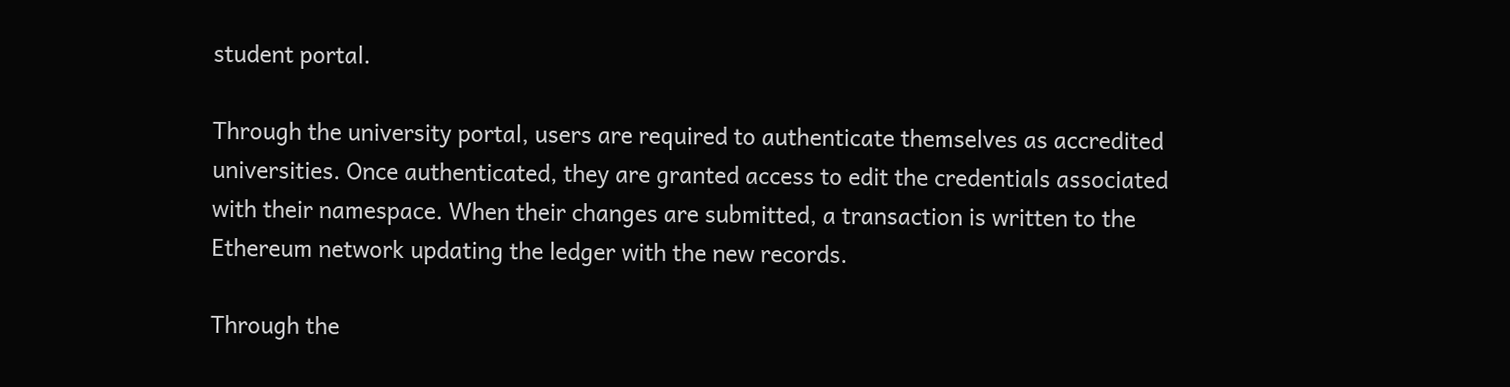student portal.

Through the university portal, users are required to authenticate themselves as accredited universities. Once authenticated, they are granted access to edit the credentials associated with their namespace. When their changes are submitted, a transaction is written to the Ethereum network updating the ledger with the new records.

Through the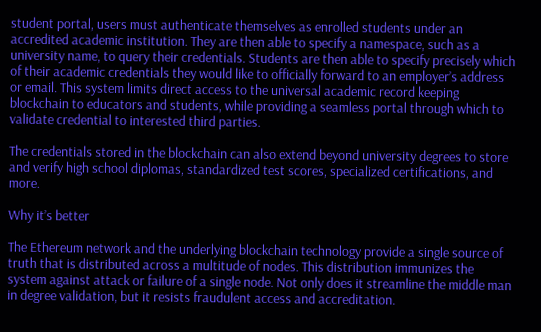student portal, users must authenticate themselves as enrolled students under an accredited academic institution. They are then able to specify a namespace, such as a university name, to query their credentials. Students are then able to specify precisely which of their academic credentials they would like to officially forward to an employer’s address or email. This system limits direct access to the universal academic record keeping blockchain to educators and students, while providing a seamless portal through which to validate credential to interested third parties.

The credentials stored in the blockchain can also extend beyond university degrees to store and verify high school diplomas, standardized test scores, specialized certifications, and more.

Why it’s better

The Ethereum network and the underlying blockchain technology provide a single source of truth that is distributed across a multitude of nodes. This distribution immunizes the system against attack or failure of a single node. Not only does it streamline the middle man in degree validation, but it resists fraudulent access and accreditation.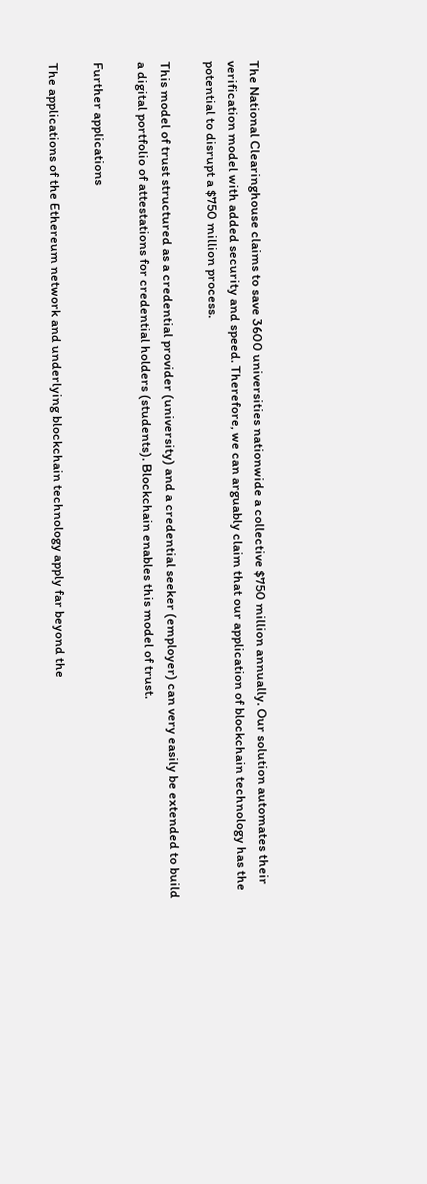The National Clearinghouse claims to save 3600 universities nationwide a collective $750 million annually. Our solution automates their verification model with added security and speed. Therefore, we can arguably claim that our application of blockchain technology has the potential to disrupt a $750 million process.

This model of trust structured as a credential provider (university) and a credential seeker (employer) can very easily be extended to build a digital portfolio of attestations for credential holders (students). Blockchain enables this model of trust.

Further applications

The applications of the Ethereum network and underlying blockchain technology apply far beyond the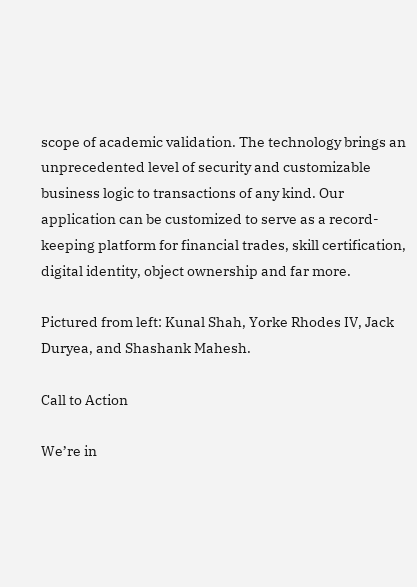scope of academic validation. The technology brings an unprecedented level of security and customizable business logic to transactions of any kind. Our application can be customized to serve as a record-keeping platform for financial trades, skill certification, digital identity, object ownership and far more.

Pictured from left: Kunal Shah, Yorke Rhodes IV, Jack Duryea, and Shashank Mahesh.

Call to Action

We’re in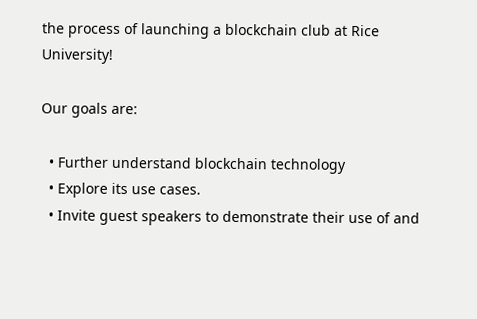the process of launching a blockchain club at Rice University!

Our goals are:

  • Further understand blockchain technology
  • Explore its use cases.
  • Invite guest speakers to demonstrate their use of and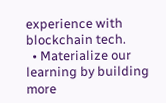experience with blockchain tech.
  • Materialize our learning by building more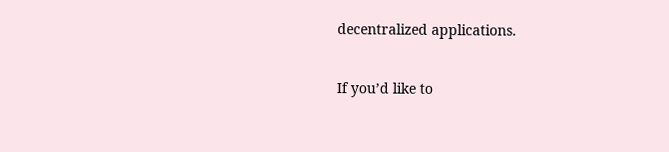decentralized applications.

If you’d like to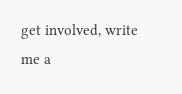get involved, write me a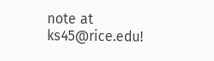note at ks45@rice.edu!